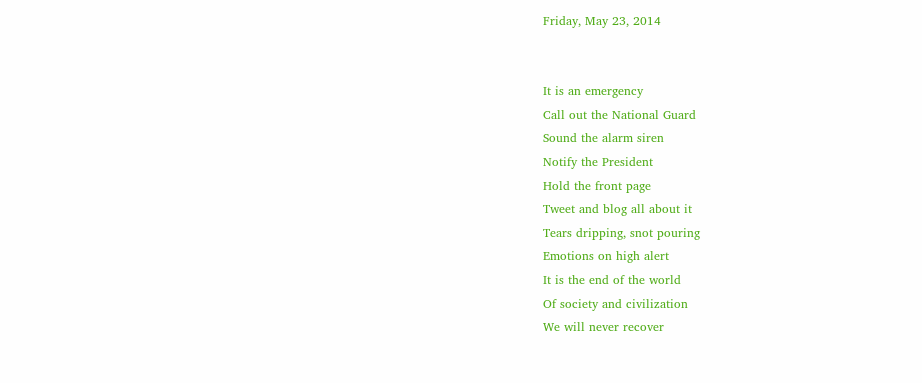Friday, May 23, 2014


It is an emergency
Call out the National Guard
Sound the alarm siren
Notify the President
Hold the front page
Tweet and blog all about it
Tears dripping, snot pouring
Emotions on high alert
It is the end of the world
Of society and civilization
We will never recover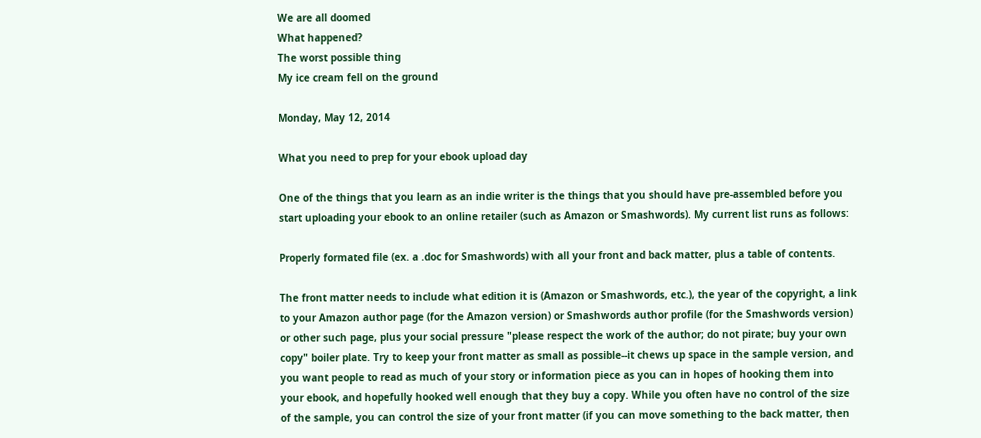We are all doomed
What happened?
The worst possible thing
My ice cream fell on the ground

Monday, May 12, 2014

What you need to prep for your ebook upload day

One of the things that you learn as an indie writer is the things that you should have pre-assembled before you start uploading your ebook to an online retailer (such as Amazon or Smashwords). My current list runs as follows:

Properly formated file (ex. a .doc for Smashwords) with all your front and back matter, plus a table of contents.

The front matter needs to include what edition it is (Amazon or Smashwords, etc.), the year of the copyright, a link to your Amazon author page (for the Amazon version) or Smashwords author profile (for the Smashwords version) or other such page, plus your social pressure "please respect the work of the author; do not pirate; buy your own copy" boiler plate. Try to keep your front matter as small as possible--it chews up space in the sample version, and you want people to read as much of your story or information piece as you can in hopes of hooking them into your ebook, and hopefully hooked well enough that they buy a copy. While you often have no control of the size of the sample, you can control the size of your front matter (if you can move something to the back matter, then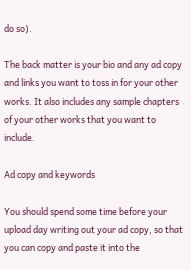do so).

The back matter is your bio and any ad copy and links you want to toss in for your other works. It also includes any sample chapters of your other works that you want to include.

Ad copy and keywords

You should spend some time before your upload day writing out your ad copy, so that you can copy and paste it into the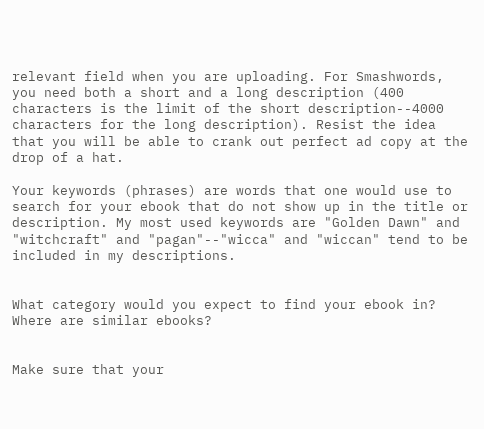relevant field when you are uploading. For Smashwords, you need both a short and a long description (400 characters is the limit of the short description--4000 characters for the long description). Resist the idea that you will be able to crank out perfect ad copy at the drop of a hat.

Your keywords (phrases) are words that one would use to search for your ebook that do not show up in the title or description. My most used keywords are "Golden Dawn" and "witchcraft" and "pagan"--"wicca" and "wiccan" tend to be included in my descriptions.


What category would you expect to find your ebook in? Where are similar ebooks?


Make sure that your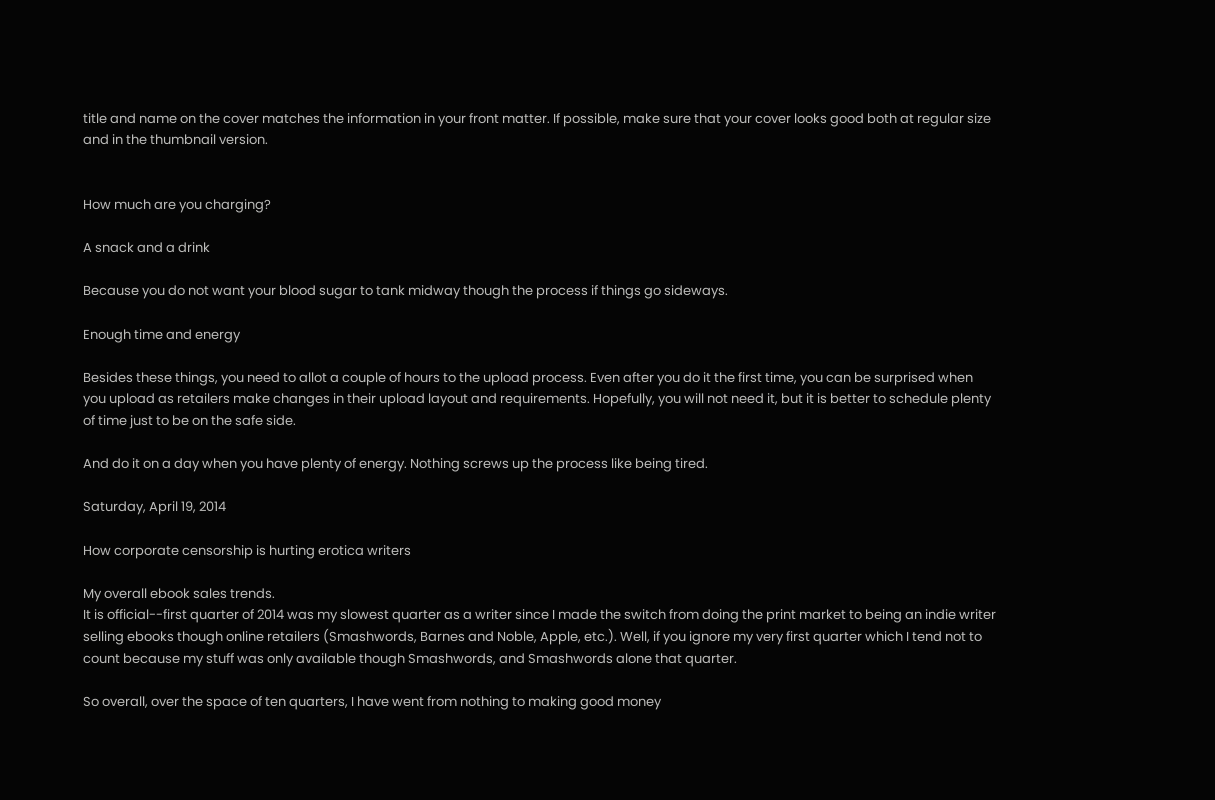title and name on the cover matches the information in your front matter. If possible, make sure that your cover looks good both at regular size and in the thumbnail version.


How much are you charging?

A snack and a drink

Because you do not want your blood sugar to tank midway though the process if things go sideways.

Enough time and energy

Besides these things, you need to allot a couple of hours to the upload process. Even after you do it the first time, you can be surprised when you upload as retailers make changes in their upload layout and requirements. Hopefully, you will not need it, but it is better to schedule plenty of time just to be on the safe side.

And do it on a day when you have plenty of energy. Nothing screws up the process like being tired.

Saturday, April 19, 2014

How corporate censorship is hurting erotica writers

My overall ebook sales trends.
It is official--first quarter of 2014 was my slowest quarter as a writer since I made the switch from doing the print market to being an indie writer selling ebooks though online retailers (Smashwords, Barnes and Noble, Apple, etc.). Well, if you ignore my very first quarter which I tend not to count because my stuff was only available though Smashwords, and Smashwords alone that quarter.

So overall, over the space of ten quarters, I have went from nothing to making good money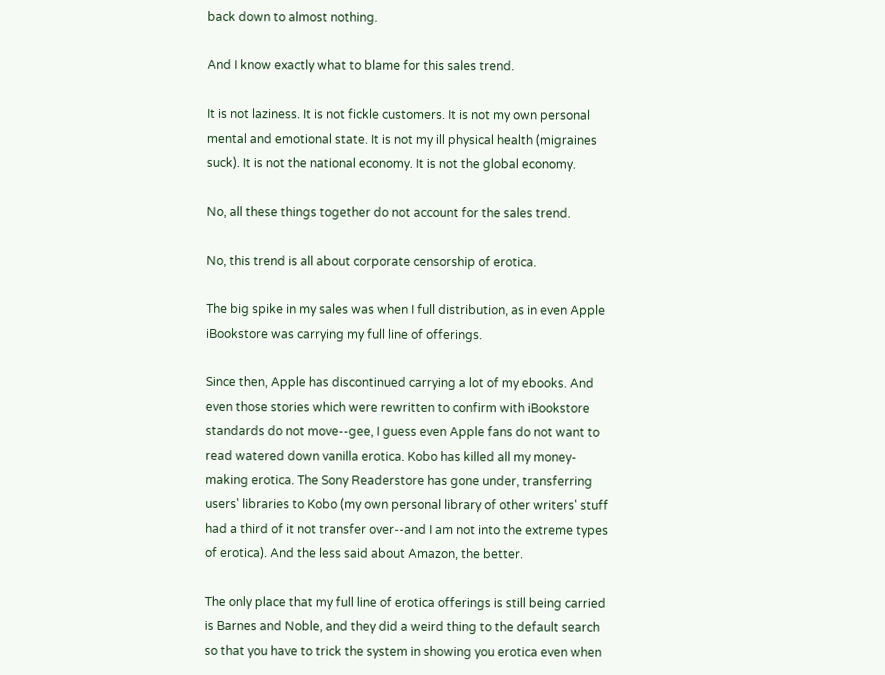back down to almost nothing.

And I know exactly what to blame for this sales trend.

It is not laziness. It is not fickle customers. It is not my own personal mental and emotional state. It is not my ill physical health (migraines suck). It is not the national economy. It is not the global economy.

No, all these things together do not account for the sales trend.

No, this trend is all about corporate censorship of erotica.

The big spike in my sales was when I full distribution, as in even Apple iBookstore was carrying my full line of offerings.

Since then, Apple has discontinued carrying a lot of my ebooks. And even those stories which were rewritten to confirm with iBookstore standards do not move--gee, I guess even Apple fans do not want to read watered down vanilla erotica. Kobo has killed all my money-making erotica. The Sony Readerstore has gone under, transferring users' libraries to Kobo (my own personal library of other writers' stuff had a third of it not transfer over--and I am not into the extreme types of erotica). And the less said about Amazon, the better.

The only place that my full line of erotica offerings is still being carried is Barnes and Noble, and they did a weird thing to the default search so that you have to trick the system in showing you erotica even when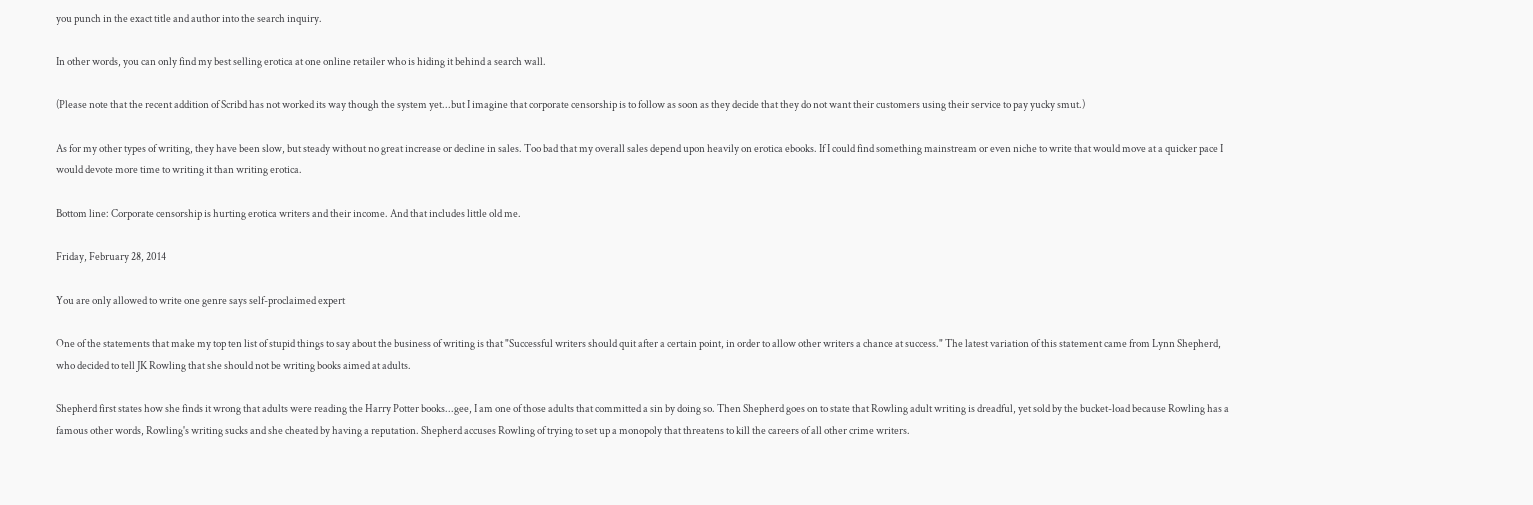you punch in the exact title and author into the search inquiry.

In other words, you can only find my best selling erotica at one online retailer who is hiding it behind a search wall.

(Please note that the recent addition of Scribd has not worked its way though the system yet...but I imagine that corporate censorship is to follow as soon as they decide that they do not want their customers using their service to pay yucky smut.)

As for my other types of writing, they have been slow, but steady without no great increase or decline in sales. Too bad that my overall sales depend upon heavily on erotica ebooks. If I could find something mainstream or even niche to write that would move at a quicker pace I would devote more time to writing it than writing erotica.

Bottom line: Corporate censorship is hurting erotica writers and their income. And that includes little old me.

Friday, February 28, 2014

You are only allowed to write one genre says self-proclaimed expert

One of the statements that make my top ten list of stupid things to say about the business of writing is that "Successful writers should quit after a certain point, in order to allow other writers a chance at success." The latest variation of this statement came from Lynn Shepherd, who decided to tell JK Rowling that she should not be writing books aimed at adults.

Shepherd first states how she finds it wrong that adults were reading the Harry Potter books...gee, I am one of those adults that committed a sin by doing so. Then Shepherd goes on to state that Rowling adult writing is dreadful, yet sold by the bucket-load because Rowling has a famous other words, Rowling's writing sucks and she cheated by having a reputation. Shepherd accuses Rowling of trying to set up a monopoly that threatens to kill the careers of all other crime writers.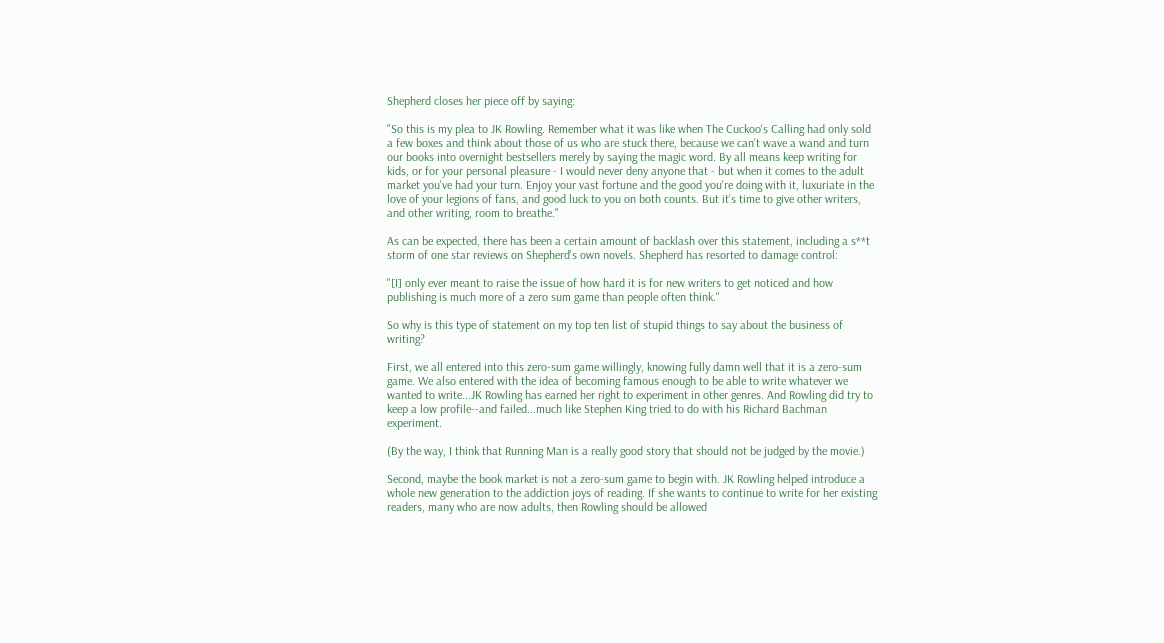Shepherd closes her piece off by saying:

"So this is my plea to JK Rowling. Remember what it was like when The Cuckoo's Calling had only sold a few boxes and think about those of us who are stuck there, because we can't wave a wand and turn our books into overnight bestsellers merely by saying the magic word. By all means keep writing for kids, or for your personal pleasure - I would never deny anyone that - but when it comes to the adult market you've had your turn. Enjoy your vast fortune and the good you're doing with it, luxuriate in the love of your legions of fans, and good luck to you on both counts. But it's time to give other writers, and other writing, room to breathe."

As can be expected, there has been a certain amount of backlash over this statement, including a s**t storm of one star reviews on Shepherd's own novels. Shepherd has resorted to damage control:

"[I] only ever meant to raise the issue of how hard it is for new writers to get noticed and how publishing is much more of a zero sum game than people often think."

So why is this type of statement on my top ten list of stupid things to say about the business of writing?

First, we all entered into this zero-sum game willingly, knowing fully damn well that it is a zero-sum game. We also entered with the idea of becoming famous enough to be able to write whatever we wanted to write...JK Rowling has earned her right to experiment in other genres. And Rowling did try to keep a low profile--and failed...much like Stephen King tried to do with his Richard Bachman experiment.

(By the way, I think that Running Man is a really good story that should not be judged by the movie.)

Second, maybe the book market is not a zero-sum game to begin with. JK Rowling helped introduce a whole new generation to the addiction joys of reading. If she wants to continue to write for her existing readers, many who are now adults, then Rowling should be allowed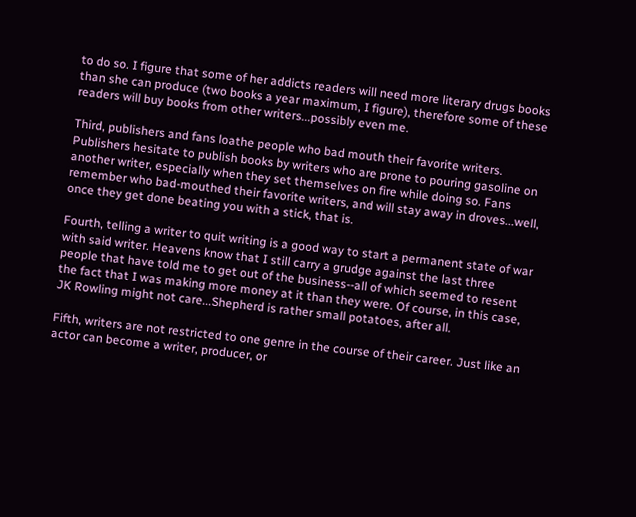to do so. I figure that some of her addicts readers will need more literary drugs books than she can produce (two books a year maximum, I figure), therefore some of these readers will buy books from other writers...possibly even me.

Third, publishers and fans loathe people who bad mouth their favorite writers. Publishers hesitate to publish books by writers who are prone to pouring gasoline on another writer, especially when they set themselves on fire while doing so. Fans remember who bad-mouthed their favorite writers, and will stay away in droves...well, once they get done beating you with a stick, that is.

Fourth, telling a writer to quit writing is a good way to start a permanent state of war with said writer. Heavens know that I still carry a grudge against the last three people that have told me to get out of the business--all of which seemed to resent the fact that I was making more money at it than they were. Of course, in this case, JK Rowling might not care...Shepherd is rather small potatoes, after all.

Fifth, writers are not restricted to one genre in the course of their career. Just like an actor can become a writer, producer, or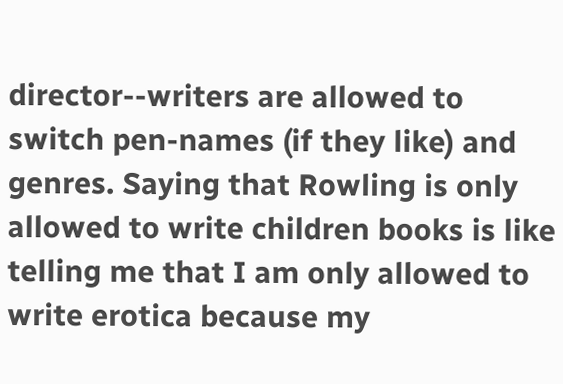director--writers are allowed to switch pen-names (if they like) and genres. Saying that Rowling is only allowed to write children books is like telling me that I am only allowed to write erotica because my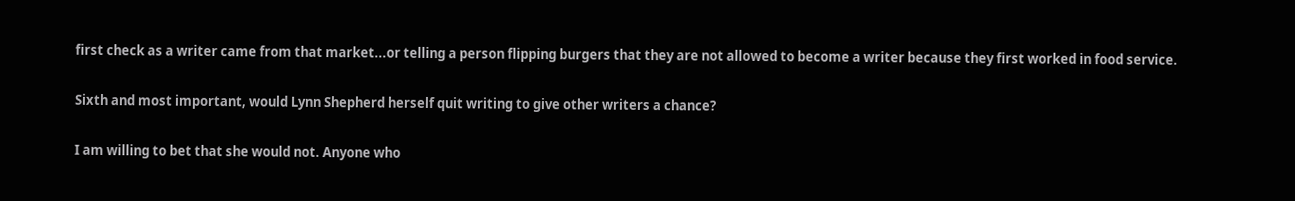first check as a writer came from that market...or telling a person flipping burgers that they are not allowed to become a writer because they first worked in food service.

Sixth and most important, would Lynn Shepherd herself quit writing to give other writers a chance?

I am willing to bet that she would not. Anyone who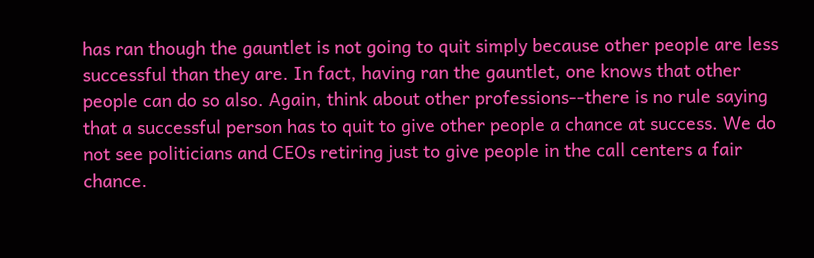has ran though the gauntlet is not going to quit simply because other people are less successful than they are. In fact, having ran the gauntlet, one knows that other people can do so also. Again, think about other professions--there is no rule saying that a successful person has to quit to give other people a chance at success. We do not see politicians and CEOs retiring just to give people in the call centers a fair chance.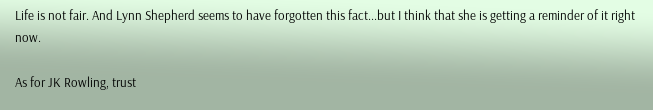Life is not fair. And Lynn Shepherd seems to have forgotten this fact...but I think that she is getting a reminder of it right now.

As for JK Rowling, trust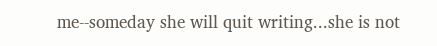me--someday she will quit writing...she is not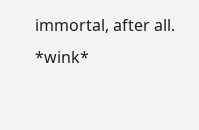immortal, after all. *wink*